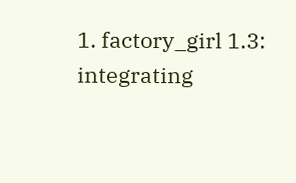1. factory_girl 1.3: integrating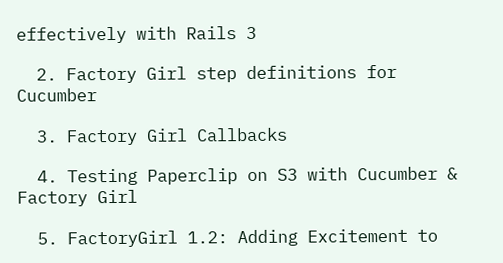effectively with Rails 3

  2. Factory Girl step definitions for Cucumber

  3. Factory Girl Callbacks

  4. Testing Paperclip on S3 with Cucumber & Factory Girl

  5. FactoryGirl 1.2: Adding Excitement to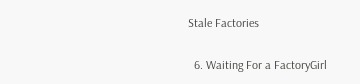Stale Factories

  6. Waiting For a FactoryGirl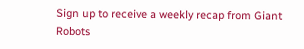Sign up to receive a weekly recap from Giant Robots